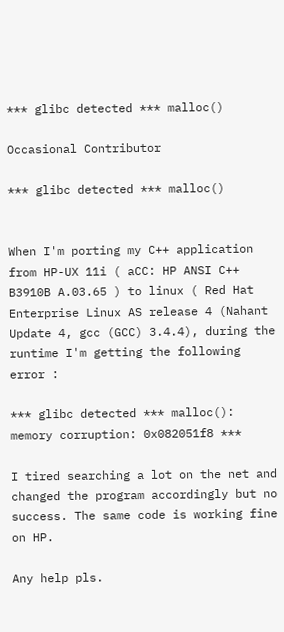*** glibc detected *** malloc()

Occasional Contributor

*** glibc detected *** malloc()


When I'm porting my C++ application from HP-UX 11i ( aCC: HP ANSI C++ B3910B A.03.65 ) to linux ( Red Hat Enterprise Linux AS release 4 (Nahant Update 4, gcc (GCC) 3.4.4), during the runtime I'm getting the following error :

*** glibc detected *** malloc(): memory corruption: 0x082051f8 ***

I tired searching a lot on the net and changed the program accordingly but no success. The same code is working fine on HP.

Any help pls.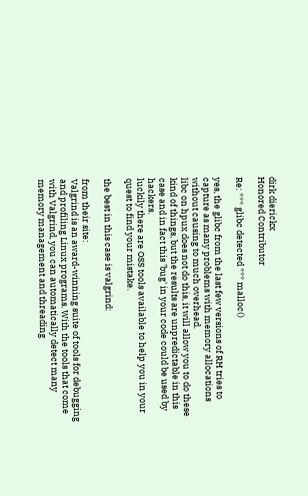dirk dierickx
Honored Contributor

Re: *** glibc detected *** malloc()

yes, the glibc from the last few versions of RH tries to capture as many problems with memory allocations without causing to much overhead.
libc on hpux does not do this, it will allow you to do these kind of things, but the results are unpredictable in this case and in fact this 'bug' in your code could be used by hackers.
luckily there are OSS tools available to help you in your quest to find your mistake.

the best in this case is valgrind:

from their site:
Valgrind is an award-winning suite of tools for debugging and profiling Linux programs. With the tools that come with Valgrind, you can automatically detect many memory management and threading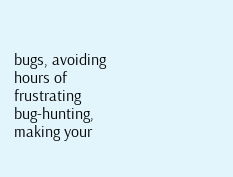bugs, avoiding hours of frustrating bug-hunting, making your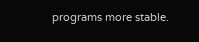programs more stable.